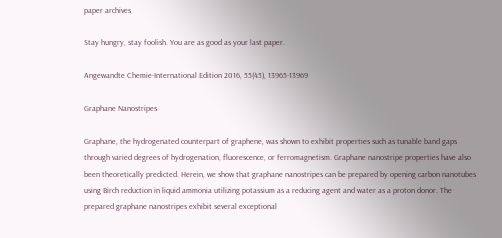paper archives

Stay hungry, stay foolish. You are as good as your last paper.

Angewandte Chemie-International Edition 2016, 55(45), 13965-13969

Graphane Nanostripes

Graphane, the hydrogenated counterpart of graphene, was shown to exhibit properties such as tunable band gaps through varied degrees of hydrogenation, fluorescence, or ferromagnetism. Graphane nanostripe properties have also been theoretically predicted. Herein, we show that graphane nanostripes can be prepared by opening carbon nanotubes using Birch reduction in liquid ammonia utilizing potassium as a reducing agent and water as a proton donor. The prepared graphane nanostripes exhibit several exceptional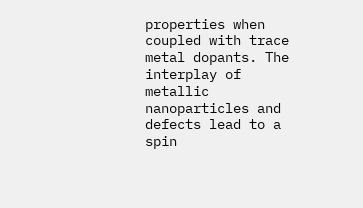properties when coupled with trace metal dopants. The interplay of metallic nanoparticles and defects lead to a spin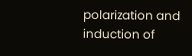polarization and induction of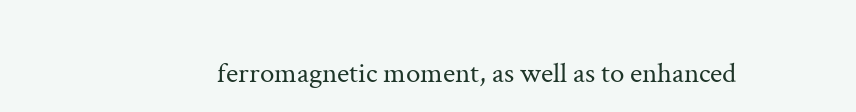ferromagnetic moment, as well as to enhanced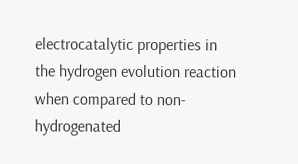electrocatalytic properties in the hydrogen evolution reaction when compared to non-hydrogenated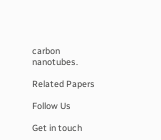carbon nanotubes.

Related Papers

Follow Us

Get in touch